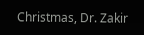Christmas, Dr. Zakir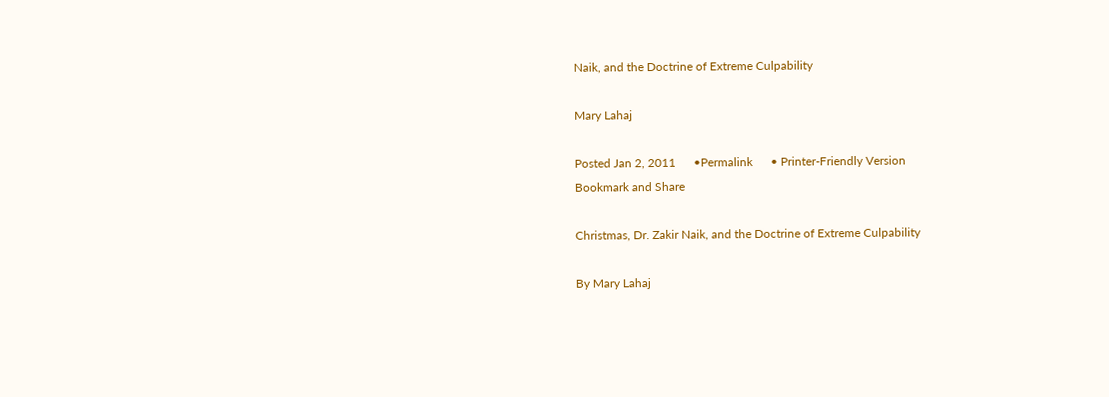Naik, and the Doctrine of Extreme Culpability

Mary Lahaj

Posted Jan 2, 2011      •Permalink      • Printer-Friendly Version
Bookmark and Share

Christmas, Dr. Zakir Naik, and the Doctrine of Extreme Culpability

By Mary Lahaj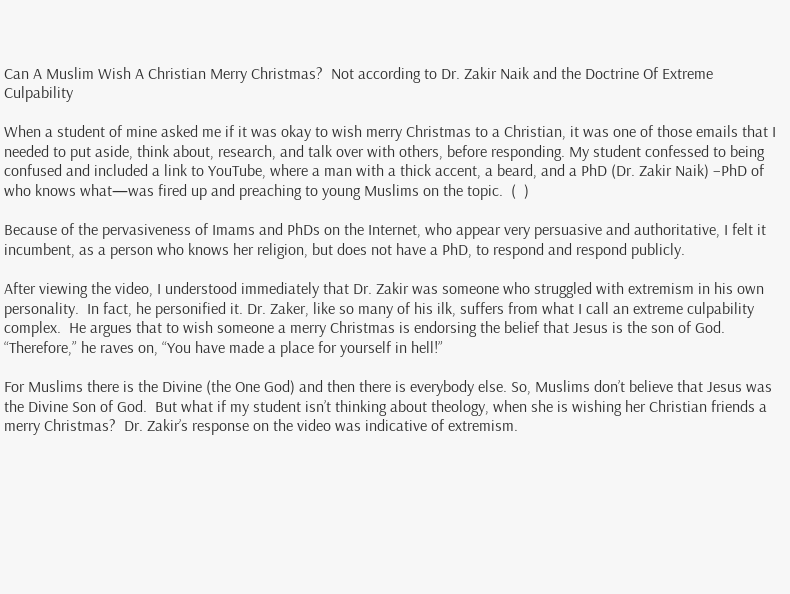Can A Muslim Wish A Christian Merry Christmas?  Not according to Dr. Zakir Naik and the Doctrine Of Extreme Culpability

When a student of mine asked me if it was okay to wish merry Christmas to a Christian, it was one of those emails that I needed to put aside, think about, research, and talk over with others, before responding. My student confessed to being confused and included a link to YouTube, where a man with a thick accent, a beard, and a PhD (Dr. Zakir Naik) –PhD of who knows what—was fired up and preaching to young Muslims on the topic.  (  )

Because of the pervasiveness of Imams and PhDs on the Internet, who appear very persuasive and authoritative, I felt it incumbent, as a person who knows her religion, but does not have a PhD, to respond and respond publicly.

After viewing the video, I understood immediately that Dr. Zakir was someone who struggled with extremism in his own personality.  In fact, he personified it. Dr. Zaker, like so many of his ilk, suffers from what I call an extreme culpability complex.  He argues that to wish someone a merry Christmas is endorsing the belief that Jesus is the son of God. “Therefore,” he raves on, “You have made a place for yourself in hell!”

For Muslims there is the Divine (the One God) and then there is everybody else. So, Muslims don’t believe that Jesus was the Divine Son of God.  But what if my student isn’t thinking about theology, when she is wishing her Christian friends a merry Christmas?  Dr. Zakir’s response on the video was indicative of extremism.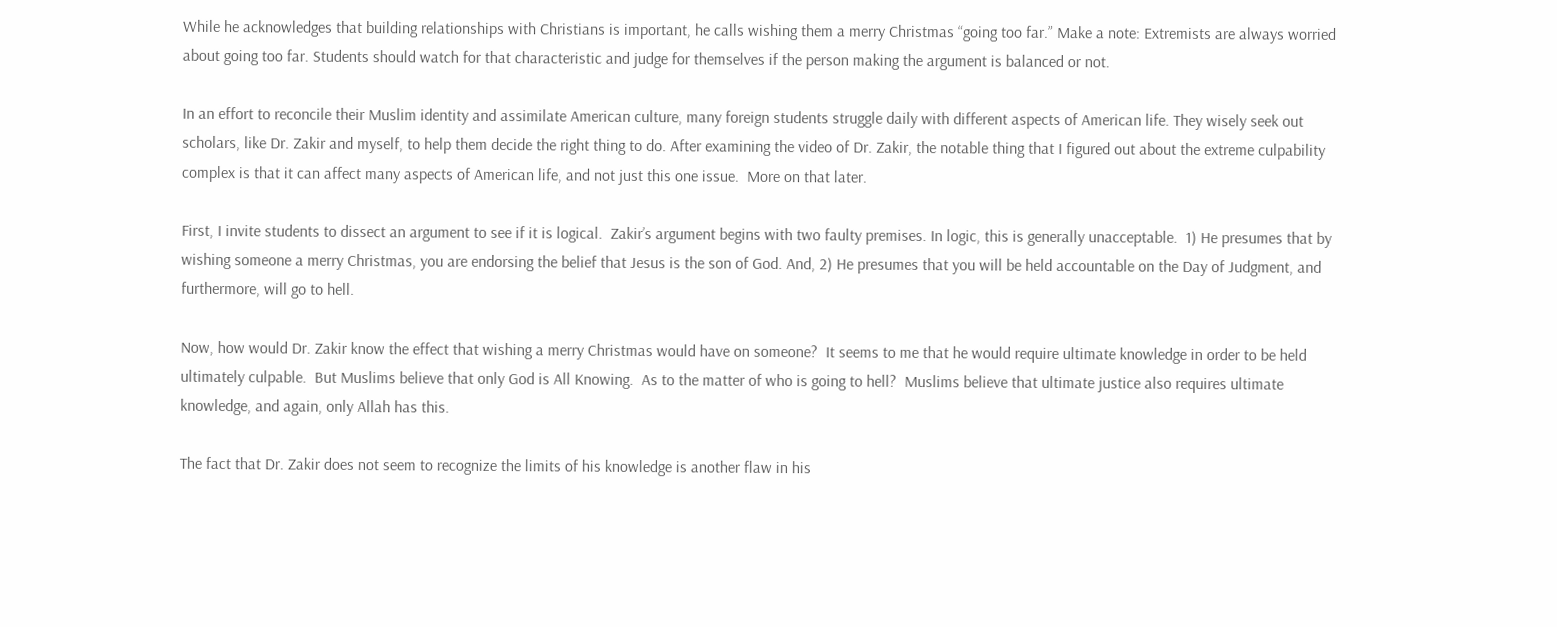While he acknowledges that building relationships with Christians is important, he calls wishing them a merry Christmas “going too far.” Make a note: Extremists are always worried about going too far. Students should watch for that characteristic and judge for themselves if the person making the argument is balanced or not.

In an effort to reconcile their Muslim identity and assimilate American culture, many foreign students struggle daily with different aspects of American life. They wisely seek out scholars, like Dr. Zakir and myself, to help them decide the right thing to do. After examining the video of Dr. Zakir, the notable thing that I figured out about the extreme culpability complex is that it can affect many aspects of American life, and not just this one issue.  More on that later.

First, I invite students to dissect an argument to see if it is logical.  Zakir’s argument begins with two faulty premises. In logic, this is generally unacceptable.  1) He presumes that by wishing someone a merry Christmas, you are endorsing the belief that Jesus is the son of God. And, 2) He presumes that you will be held accountable on the Day of Judgment, and furthermore, will go to hell.

Now, how would Dr. Zakir know the effect that wishing a merry Christmas would have on someone?  It seems to me that he would require ultimate knowledge in order to be held ultimately culpable.  But Muslims believe that only God is All Knowing.  As to the matter of who is going to hell?  Muslims believe that ultimate justice also requires ultimate knowledge, and again, only Allah has this.

The fact that Dr. Zakir does not seem to recognize the limits of his knowledge is another flaw in his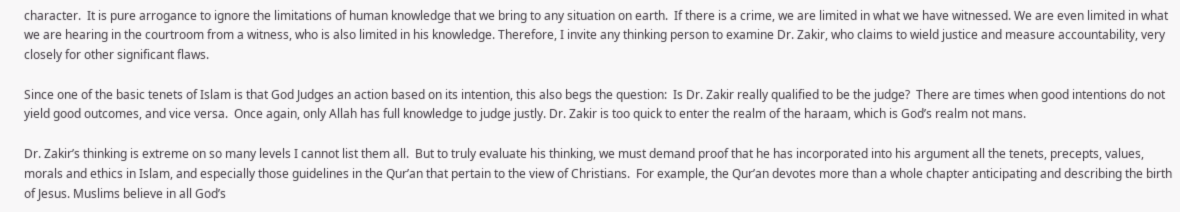character.  It is pure arrogance to ignore the limitations of human knowledge that we bring to any situation on earth.  If there is a crime, we are limited in what we have witnessed. We are even limited in what we are hearing in the courtroom from a witness, who is also limited in his knowledge. Therefore, I invite any thinking person to examine Dr. Zakir, who claims to wield justice and measure accountability, very closely for other significant flaws.

Since one of the basic tenets of Islam is that God Judges an action based on its intention, this also begs the question:  Is Dr. Zakir really qualified to be the judge?  There are times when good intentions do not yield good outcomes, and vice versa.  Once again, only Allah has full knowledge to judge justly. Dr. Zakir is too quick to enter the realm of the haraam, which is God’s realm not mans.

Dr. Zakir’s thinking is extreme on so many levels I cannot list them all.  But to truly evaluate his thinking, we must demand proof that he has incorporated into his argument all the tenets, precepts, values, morals and ethics in Islam, and especially those guidelines in the Qur’an that pertain to the view of Christians.  For example, the Qur’an devotes more than a whole chapter anticipating and describing the birth of Jesus. Muslims believe in all God’s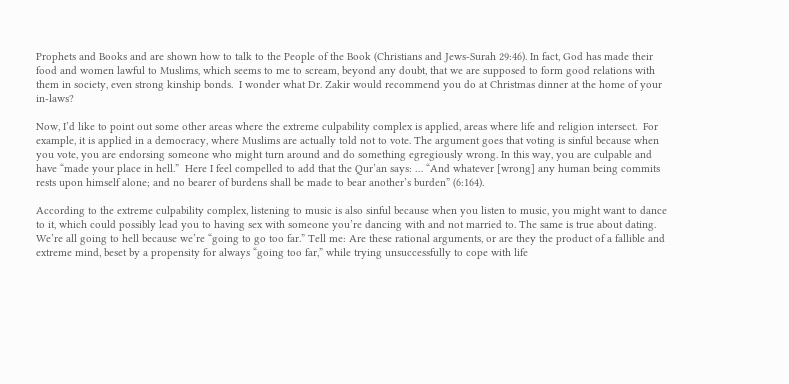Prophets and Books and are shown how to talk to the People of the Book (Christians and Jews-Surah 29:46). In fact, God has made their food and women lawful to Muslims, which seems to me to scream, beyond any doubt, that we are supposed to form good relations with them in society, even strong kinship bonds.  I wonder what Dr. Zakir would recommend you do at Christmas dinner at the home of your in-laws?

Now, I’d like to point out some other areas where the extreme culpability complex is applied, areas where life and religion intersect.  For example, it is applied in a democracy, where Muslims are actually told not to vote. The argument goes that voting is sinful because when you vote, you are endorsing someone who might turn around and do something egregiously wrong. In this way, you are culpable and have “made your place in hell.”  Here I feel compelled to add that the Qur’an says: … “And whatever [wrong] any human being commits rests upon himself alone; and no bearer of burdens shall be made to bear another’s burden” (6:164).

According to the extreme culpability complex, listening to music is also sinful because when you listen to music, you might want to dance to it, which could possibly lead you to having sex with someone you’re dancing with and not married to. The same is true about dating. We’re all going to hell because we’re “going to go too far.” Tell me: Are these rational arguments, or are they the product of a fallible and extreme mind, beset by a propensity for always “going too far,” while trying unsuccessfully to cope with life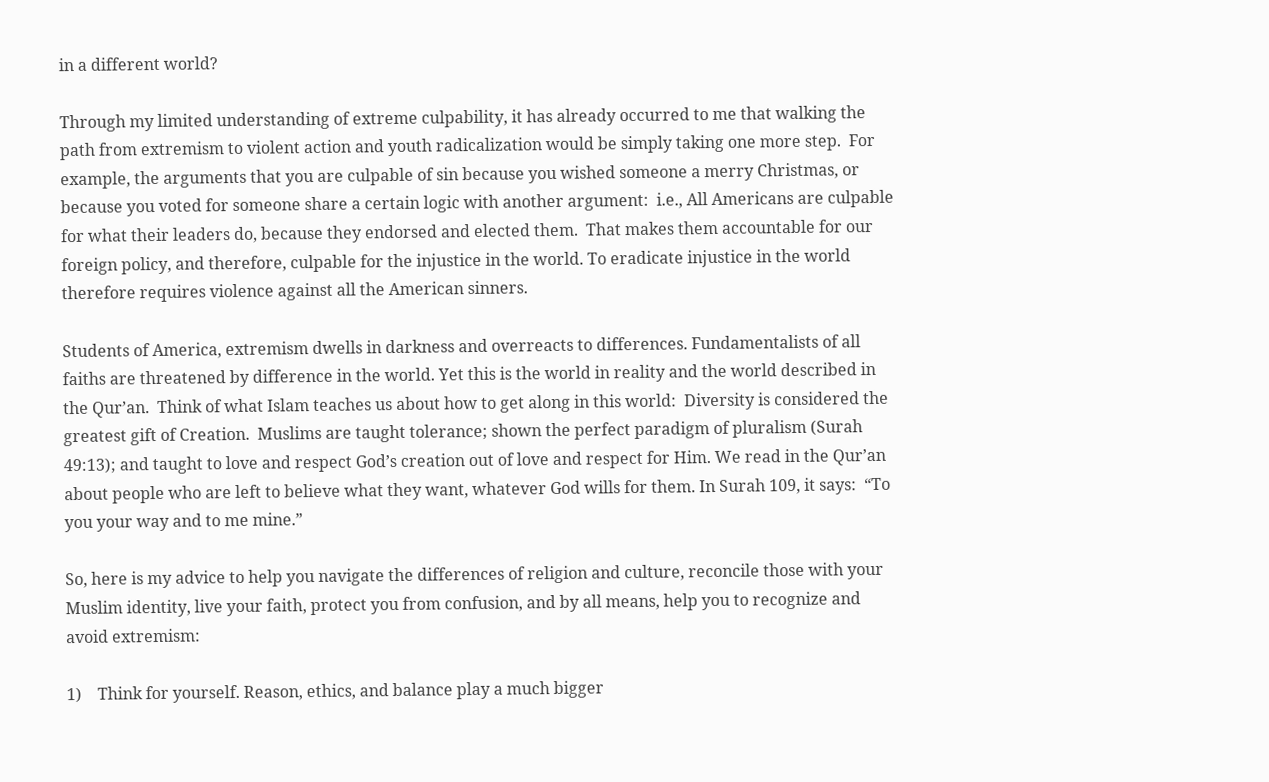in a different world?

Through my limited understanding of extreme culpability, it has already occurred to me that walking the path from extremism to violent action and youth radicalization would be simply taking one more step.  For example, the arguments that you are culpable of sin because you wished someone a merry Christmas, or because you voted for someone share a certain logic with another argument:  i.e., All Americans are culpable for what their leaders do, because they endorsed and elected them.  That makes them accountable for our foreign policy, and therefore, culpable for the injustice in the world. To eradicate injustice in the world therefore requires violence against all the American sinners.

Students of America, extremism dwells in darkness and overreacts to differences. Fundamentalists of all faiths are threatened by difference in the world. Yet this is the world in reality and the world described in the Qur’an.  Think of what Islam teaches us about how to get along in this world:  Diversity is considered the greatest gift of Creation.  Muslims are taught tolerance; shown the perfect paradigm of pluralism (Surah 49:13); and taught to love and respect God’s creation out of love and respect for Him. We read in the Qur’an about people who are left to believe what they want, whatever God wills for them. In Surah 109, it says:  “To you your way and to me mine.”

So, here is my advice to help you navigate the differences of religion and culture, reconcile those with your Muslim identity, live your faith, protect you from confusion, and by all means, help you to recognize and avoid extremism:

1)    Think for yourself. Reason, ethics, and balance play a much bigger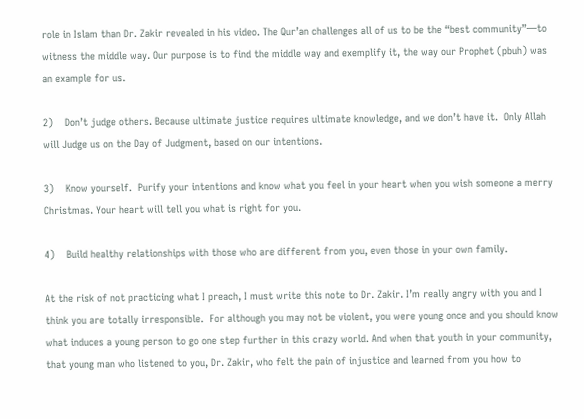role in Islam than Dr. Zakir revealed in his video. The Qur’an challenges all of us to be the “best community”—to witness the middle way. Our purpose is to find the middle way and exemplify it, the way our Prophet (pbuh) was an example for us.

2)    Don’t judge others. Because ultimate justice requires ultimate knowledge, and we don’t have it.  Only Allah will Judge us on the Day of Judgment, based on our intentions.

3)    Know yourself.  Purify your intentions and know what you feel in your heart when you wish someone a merry Christmas. Your heart will tell you what is right for you.

4)    Build healthy relationships with those who are different from you, even those in your own family.

At the risk of not practicing what I preach, I must write this note to Dr. Zakir. I’m really angry with you and I think you are totally irresponsible.  For although you may not be violent, you were young once and you should know what induces a young person to go one step further in this crazy world. And when that youth in your community, that young man who listened to you, Dr. Zakir, who felt the pain of injustice and learned from you how to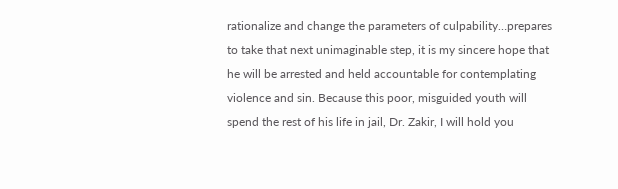rationalize and change the parameters of culpability…prepares to take that next unimaginable step, it is my sincere hope that he will be arrested and held accountable for contemplating violence and sin. Because this poor, misguided youth will spend the rest of his life in jail, Dr. Zakir, I will hold you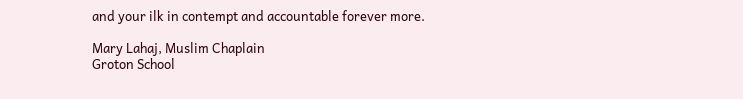and your ilk in contempt and accountable forever more.

Mary Lahaj, Muslim Chaplain
Groton School